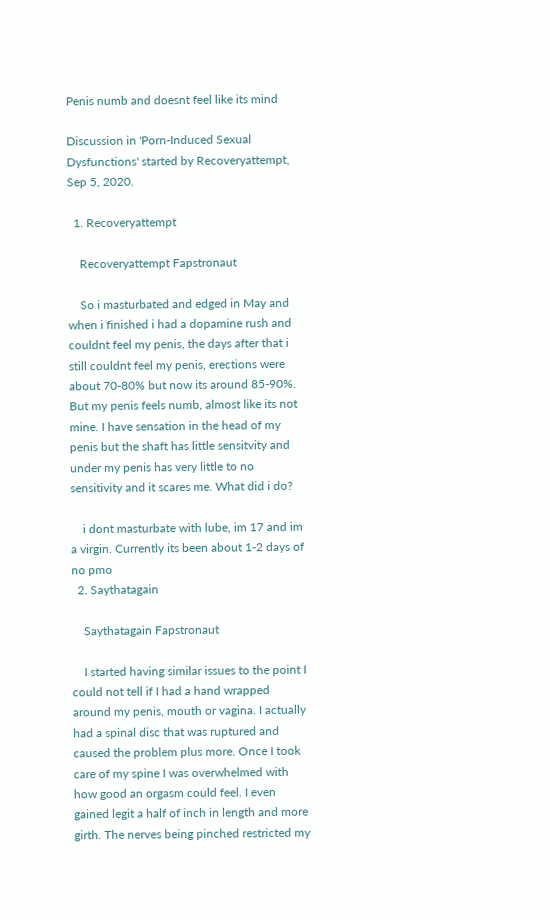Penis numb and doesnt feel like its mind

Discussion in 'Porn-Induced Sexual Dysfunctions' started by Recoveryattempt, Sep 5, 2020.

  1. Recoveryattempt

    Recoveryattempt Fapstronaut

    So i masturbated and edged in May and when i finished i had a dopamine rush and couldnt feel my penis, the days after that i still couldnt feel my penis, erections were about 70-80% but now its around 85-90%. But my penis feels numb, almost like its not mine. I have sensation in the head of my penis but the shaft has little sensitvity and under my penis has very little to no sensitivity and it scares me. What did i do?

    i dont masturbate with lube, im 17 and im a virgin. Currently its been about 1-2 days of no pmo
  2. Saythatagain

    Saythatagain Fapstronaut

    I started having similar issues to the point I could not tell if I had a hand wrapped around my penis, mouth or vagina. I actually had a spinal disc that was ruptured and caused the problem plus more. Once I took care of my spine I was overwhelmed with how good an orgasm could feel. I even gained legit a half of inch in length and more girth. The nerves being pinched restricted my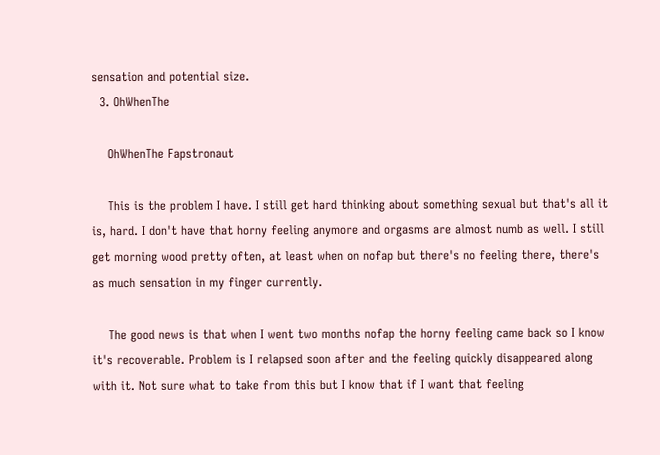sensation and potential size.
  3. OhWhenThe

    OhWhenThe Fapstronaut

    This is the problem I have. I still get hard thinking about something sexual but that's all it is, hard. I don't have that horny feeling anymore and orgasms are almost numb as well. I still get morning wood pretty often, at least when on nofap but there's no feeling there, there's as much sensation in my finger currently.

    The good news is that when I went two months nofap the horny feeling came back so I know it's recoverable. Problem is I relapsed soon after and the feeling quickly disappeared along with it. Not sure what to take from this but I know that if I want that feeling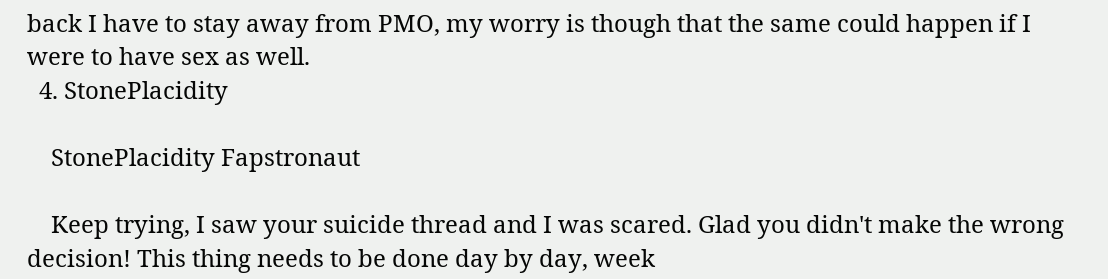back I have to stay away from PMO, my worry is though that the same could happen if I were to have sex as well.
  4. StonePlacidity

    StonePlacidity Fapstronaut

    Keep trying, I saw your suicide thread and I was scared. Glad you didn't make the wrong decision! This thing needs to be done day by day, week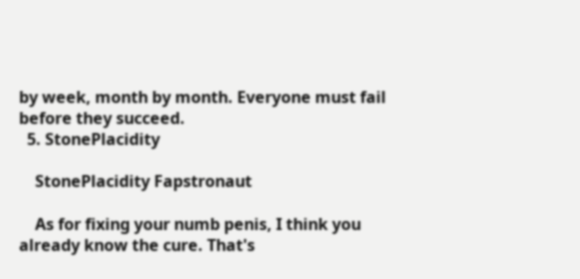by week, month by month. Everyone must fail before they succeed.
  5. StonePlacidity

    StonePlacidity Fapstronaut

    As for fixing your numb penis, I think you already know the cure. That's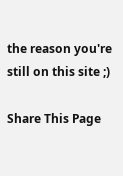the reason you're still on this site ;)

Share This Page